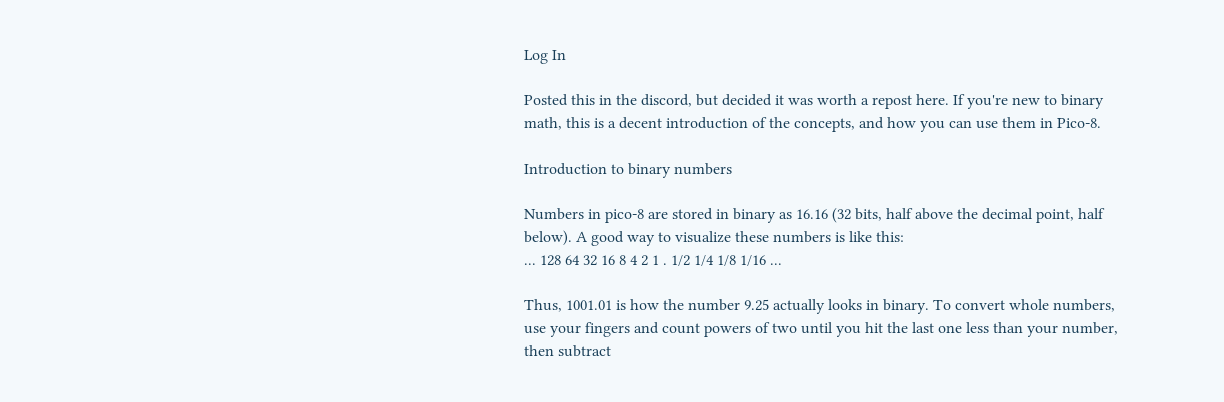Log In

Posted this in the discord, but decided it was worth a repost here. If you're new to binary math, this is a decent introduction of the concepts, and how you can use them in Pico-8.

Introduction to binary numbers

Numbers in pico-8 are stored in binary as 16.16 (32 bits, half above the decimal point, half below). A good way to visualize these numbers is like this:
... 128 64 32 16 8 4 2 1 . 1/2 1/4 1/8 1/16 ...

Thus, 1001.01 is how the number 9.25 actually looks in binary. To convert whole numbers, use your fingers and count powers of two until you hit the last one less than your number, then subtract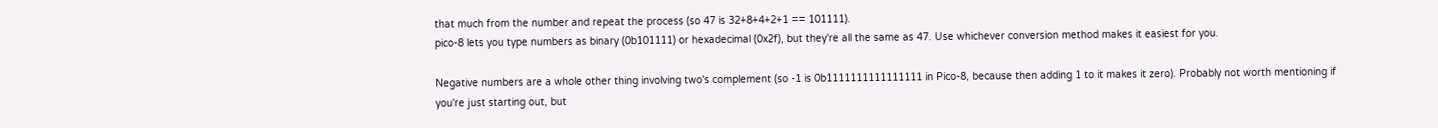that much from the number and repeat the process (so 47 is 32+8+4+2+1 == 101111).
pico-8 lets you type numbers as binary (0b101111) or hexadecimal (0x2f), but they're all the same as 47. Use whichever conversion method makes it easiest for you.

Negative numbers are a whole other thing involving two's complement (so -1 is 0b1111111111111111 in Pico-8, because then adding 1 to it makes it zero). Probably not worth mentioning if you're just starting out, but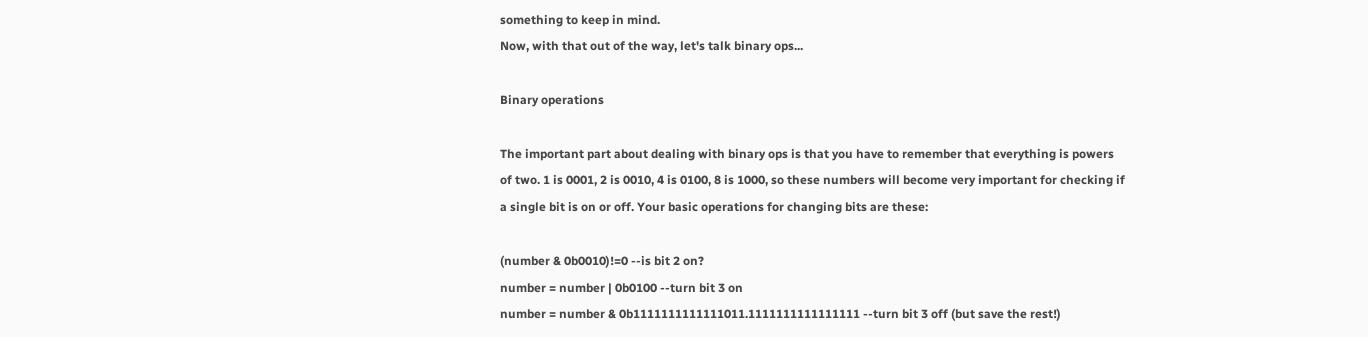something to keep in mind.
Now, with that out of the way, let's talk binary ops...

Binary operations

The important part about dealing with binary ops is that you have to remember that everything is powers of two. 1 is 0001, 2 is 0010, 4 is 0100, 8 is 1000, so these numbers will become very important for checking if a single bit is on or off. Your basic operations for changing bits are these:

(number & 0b0010)!=0 --is bit 2 on?
number = number | 0b0100 --turn bit 3 on
number = number & 0b1111111111111011.1111111111111111 --turn bit 3 off (but save the rest!)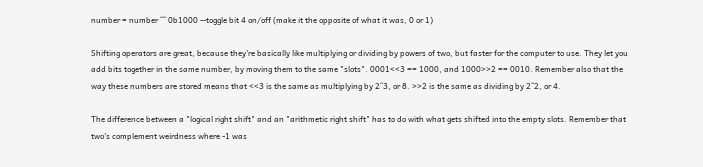number = number ^^ 0b1000 --toggle bit 4 on/off (make it the opposite of what it was, 0 or 1)

Shifting operators are great, because they're basically like multiplying or dividing by powers of two, but faster for the computer to use. They let you add bits together in the same number, by moving them to the same "slots". 0001<<3 == 1000, and 1000>>2 == 0010. Remember also that the way these numbers are stored means that <<3 is the same as multiplying by 2^3, or 8. >>2 is the same as dividing by 2^2, or 4.

The difference between a "logical right shift" and an "arithmetic right shift" has to do with what gets shifted into the empty slots. Remember that two's complement weirdness where -1 was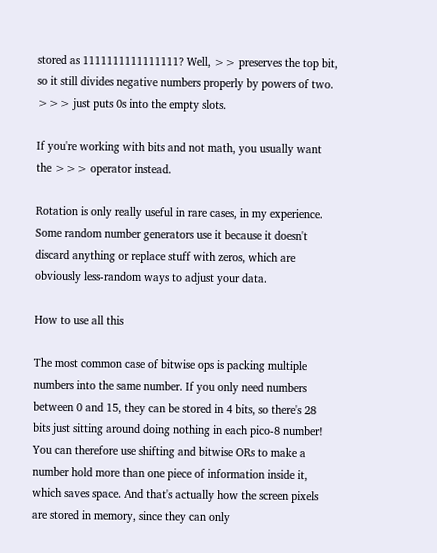stored as 1111111111111111? Well, >> preserves the top bit, so it still divides negative numbers properly by powers of two. >>> just puts 0s into the empty slots.

If you're working with bits and not math, you usually want the >>> operator instead.

Rotation is only really useful in rare cases, in my experience. Some random number generators use it because it doesn't discard anything or replace stuff with zeros, which are obviously less-random ways to adjust your data.

How to use all this

The most common case of bitwise ops is packing multiple numbers into the same number. If you only need numbers between 0 and 15, they can be stored in 4 bits, so there's 28 bits just sitting around doing nothing in each pico-8 number! You can therefore use shifting and bitwise ORs to make a number hold more than one piece of information inside it, which saves space. And that's actually how the screen pixels are stored in memory, since they can only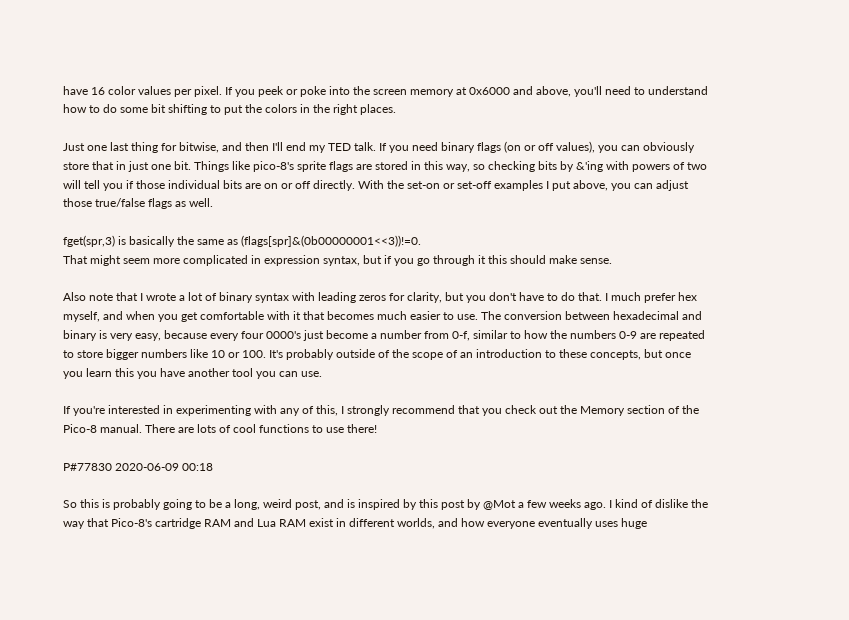have 16 color values per pixel. If you peek or poke into the screen memory at 0x6000 and above, you'll need to understand how to do some bit shifting to put the colors in the right places.

Just one last thing for bitwise, and then I'll end my TED talk. If you need binary flags (on or off values), you can obviously store that in just one bit. Things like pico-8's sprite flags are stored in this way, so checking bits by &'ing with powers of two will tell you if those individual bits are on or off directly. With the set-on or set-off examples I put above, you can adjust those true/false flags as well.

fget(spr,3) is basically the same as (flags[spr]&(0b00000001<<3))!=0.
That might seem more complicated in expression syntax, but if you go through it this should make sense.

Also note that I wrote a lot of binary syntax with leading zeros for clarity, but you don't have to do that. I much prefer hex myself, and when you get comfortable with it that becomes much easier to use. The conversion between hexadecimal and binary is very easy, because every four 0000's just become a number from 0-f, similar to how the numbers 0-9 are repeated to store bigger numbers like 10 or 100. It's probably outside of the scope of an introduction to these concepts, but once you learn this you have another tool you can use.

If you're interested in experimenting with any of this, I strongly recommend that you check out the Memory section of the Pico-8 manual. There are lots of cool functions to use there!

P#77830 2020-06-09 00:18

So this is probably going to be a long, weird post, and is inspired by this post by @Mot a few weeks ago. I kind of dislike the way that Pico-8's cartridge RAM and Lua RAM exist in different worlds, and how everyone eventually uses huge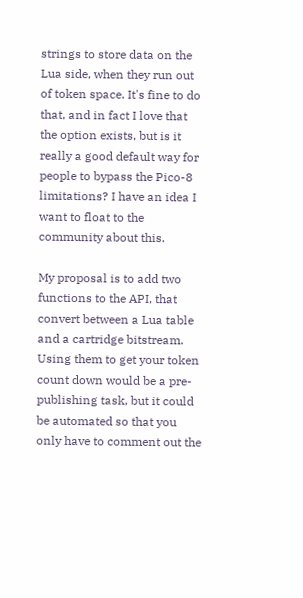strings to store data on the Lua side, when they run out of token space. It's fine to do that, and in fact I love that the option exists, but is it really a good default way for people to bypass the Pico-8 limitations? I have an idea I want to float to the community about this.

My proposal is to add two functions to the API, that convert between a Lua table and a cartridge bitstream. Using them to get your token count down would be a pre-publishing task, but it could be automated so that you only have to comment out the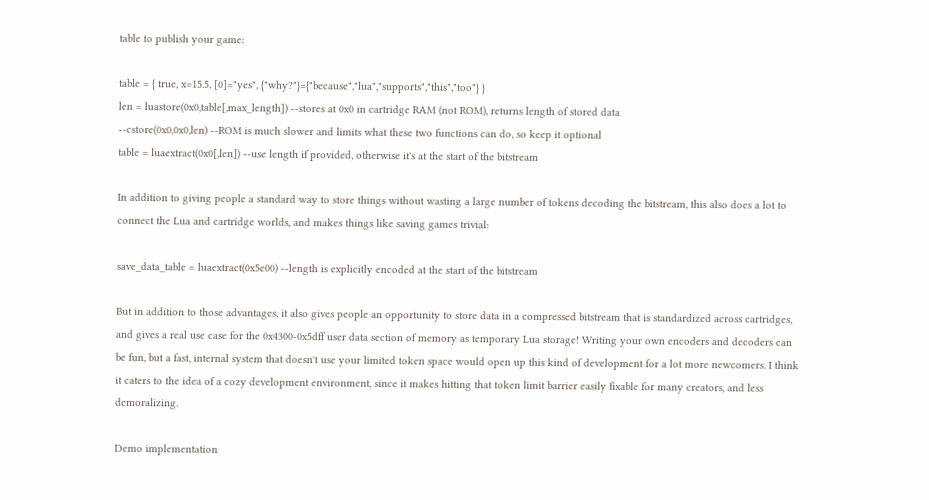table to publish your game:

table = { true, x=15.5, [0]="yes", {"why?"}={"because","lua","supports","this","too"} }
len = luastore(0x0,table[,max_length]) --stores at 0x0 in cartridge RAM (not ROM), returns length of stored data
--cstore(0x0,0x0,len) --ROM is much slower and limits what these two functions can do, so keep it optional
table = luaextract(0x0[,len]) --use length if provided, otherwise it's at the start of the bitstream

In addition to giving people a standard way to store things without wasting a large number of tokens decoding the bitstream, this also does a lot to connect the Lua and cartridge worlds, and makes things like saving games trivial:

save_data_table = luaextract(0x5e00) --length is explicitly encoded at the start of the bitstream

But in addition to those advantages, it also gives people an opportunity to store data in a compressed bitstream that is standardized across cartridges, and gives a real use case for the 0x4300-0x5dff user data section of memory as temporary Lua storage! Writing your own encoders and decoders can be fun, but a fast, internal system that doesn't use your limited token space would open up this kind of development for a lot more newcomers. I think it caters to the idea of a cozy development environment, since it makes hitting that token limit barrier easily fixable for many creators, and less demoralizing.

Demo implementation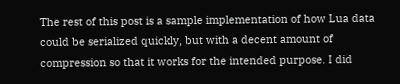The rest of this post is a sample implementation of how Lua data could be serialized quickly, but with a decent amount of compression so that it works for the intended purpose. I did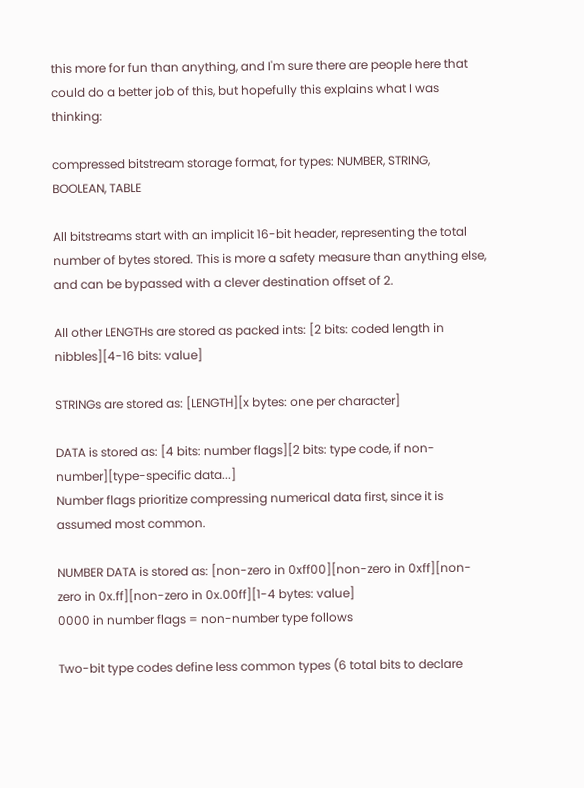this more for fun than anything, and I'm sure there are people here that could do a better job of this, but hopefully this explains what I was thinking:

compressed bitstream storage format, for types: NUMBER, STRING, BOOLEAN, TABLE

All bitstreams start with an implicit 16-bit header, representing the total number of bytes stored. This is more a safety measure than anything else, and can be bypassed with a clever destination offset of 2.

All other LENGTHs are stored as packed ints: [2 bits: coded length in nibbles][4-16 bits: value]

STRINGs are stored as: [LENGTH][x bytes: one per character]

DATA is stored as: [4 bits: number flags][2 bits: type code, if non-number][type-specific data...]
Number flags prioritize compressing numerical data first, since it is assumed most common.

NUMBER DATA is stored as: [non-zero in 0xff00][non-zero in 0xff][non-zero in 0x.ff][non-zero in 0x.00ff][1-4 bytes: value]
0000 in number flags = non-number type follows

Two-bit type codes define less common types (6 total bits to declare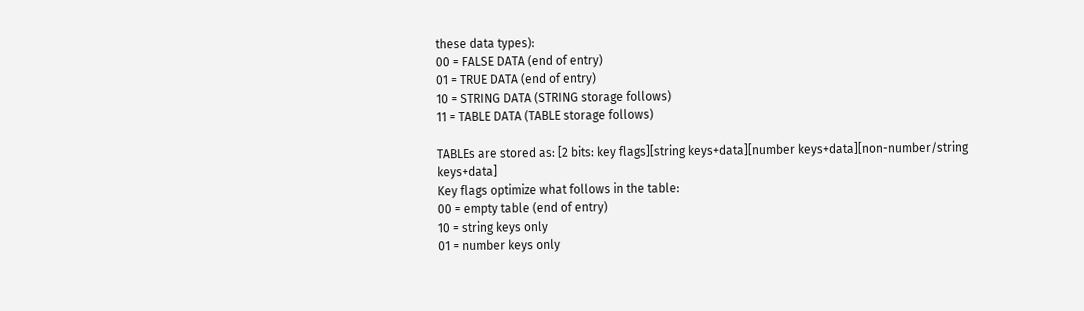these data types):
00 = FALSE DATA (end of entry)
01 = TRUE DATA (end of entry)
10 = STRING DATA (STRING storage follows)
11 = TABLE DATA (TABLE storage follows)

TABLEs are stored as: [2 bits: key flags][string keys+data][number keys+data][non-number/string keys+data]
Key flags optimize what follows in the table:
00 = empty table (end of entry)
10 = string keys only
01 = number keys only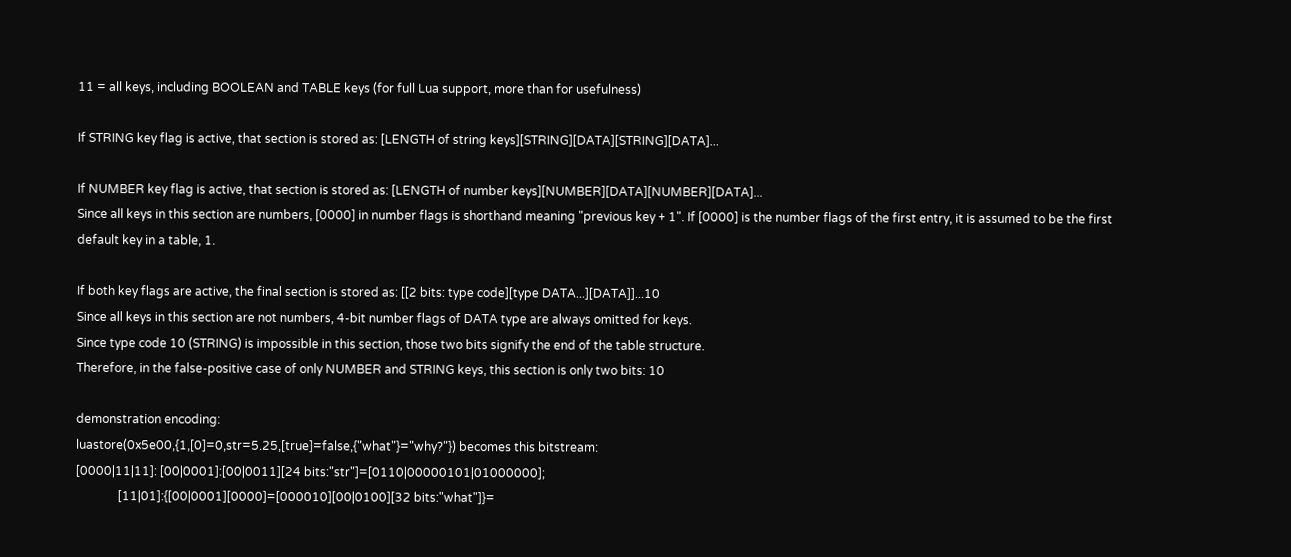11 = all keys, including BOOLEAN and TABLE keys (for full Lua support, more than for usefulness)

If STRING key flag is active, that section is stored as: [LENGTH of string keys][STRING][DATA][STRING][DATA]...

If NUMBER key flag is active, that section is stored as: [LENGTH of number keys][NUMBER][DATA][NUMBER][DATA]...
Since all keys in this section are numbers, [0000] in number flags is shorthand meaning "previous key + 1". If [0000] is the number flags of the first entry, it is assumed to be the first default key in a table, 1.

If both key flags are active, the final section is stored as: [[2 bits: type code][type DATA...][DATA]]...10
Since all keys in this section are not numbers, 4-bit number flags of DATA type are always omitted for keys.
Since type code 10 (STRING) is impossible in this section, those two bits signify the end of the table structure.
Therefore, in the false-positive case of only NUMBER and STRING keys, this section is only two bits: 10

demonstration encoding:
luastore(0x5e00,{1,[0]=0,str=5.25,[true]=false,{"what"}="why?"}) becomes this bitstream:
[0000|11|11]: [00|0001]:[00|0011][24 bits:"str"]=[0110|00000101|01000000];
              [11|01]:{[00|0001][0000]=[000010][00|0100][32 bits:"what"]}=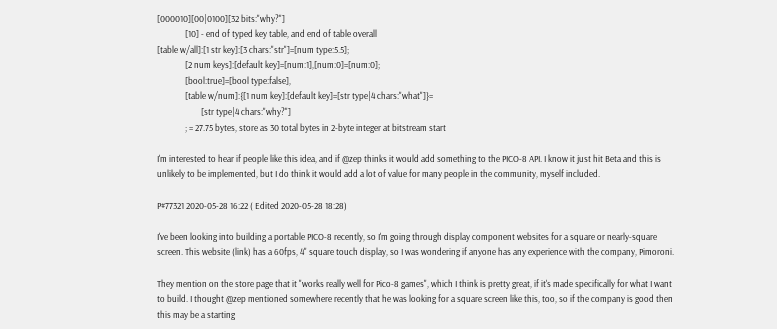[000010][00|0100][32 bits:"why?"]
              [10] - end of typed key table, and end of table overall
[table w/all]:[1 str key]:[3 chars:"str"]=[num type:5.5];
              [2 num keys]:[default key]=[num:1],[num:0]=[num:0];
              [bool:true]=[bool type:false],
              [table w/num]:{[1 num key]:[default key]=[str type|4 chars:"what"]}=
                      [str type|4 chars:"why?"]
              ; = 27.75 bytes, store as 30 total bytes in 2-byte integer at bitstream start

I'm interested to hear if people like this idea, and if @zep thinks it would add something to the PICO-8 API. I know it just hit Beta and this is unlikely to be implemented, but I do think it would add a lot of value for many people in the community, myself included.

P#77321 2020-05-28 16:22 ( Edited 2020-05-28 18:28)

I've been looking into building a portable PICO-8 recently, so I'm going through display component websites for a square or nearly-square screen. This website (link) has a 60fps, 4" square touch display, so I was wondering if anyone has any experience with the company, Pimoroni.

They mention on the store page that it "works really well for Pico-8 games", which I think is pretty great, if it's made specifically for what I want to build. I thought @zep mentioned somewhere recently that he was looking for a square screen like this, too, so if the company is good then this may be a starting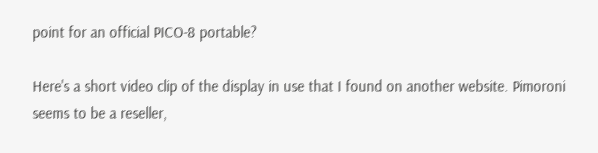point for an official PICO-8 portable?

Here's a short video clip of the display in use that I found on another website. Pimoroni seems to be a reseller,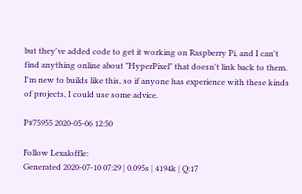but they've added code to get it working on Raspberry Pi, and I can't find anything online about "HyperPixel" that doesn't link back to them. I'm new to builds like this, so if anyone has experience with these kinds of projects, I could use some advice.

P#75955 2020-05-06 12:50

Follow Lexaloffle:
Generated 2020-07-10 07:29 | 0.095s | 4194k | Q:17